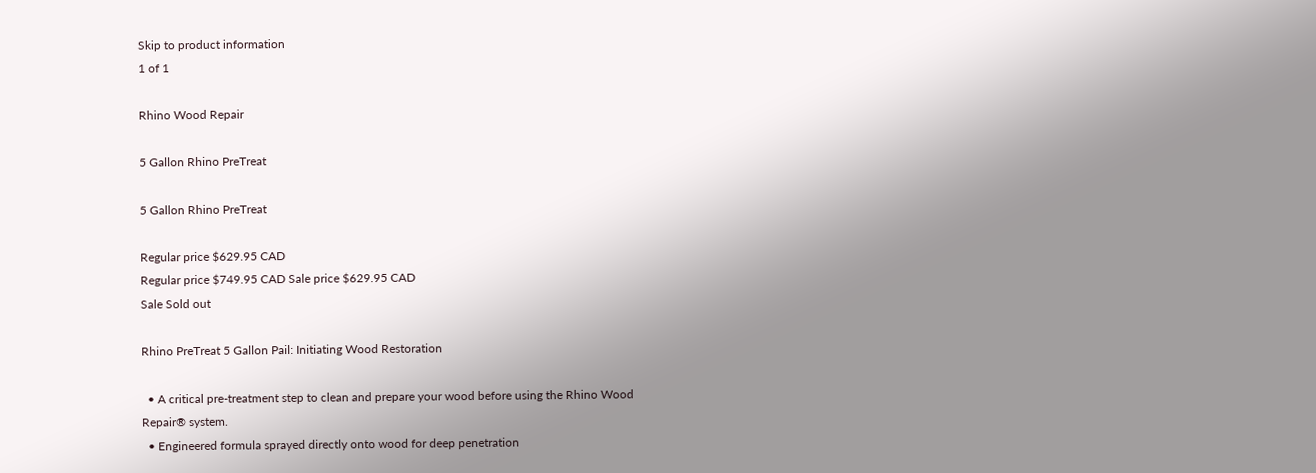Skip to product information
1 of 1

Rhino Wood Repair

5 Gallon Rhino PreTreat

5 Gallon Rhino PreTreat

Regular price $629.95 CAD
Regular price $749.95 CAD Sale price $629.95 CAD
Sale Sold out

Rhino PreTreat 5 Gallon Pail: Initiating Wood Restoration

  • A critical pre-treatment step to clean and prepare your wood before using the Rhino Wood Repair® system.
  • Engineered formula sprayed directly onto wood for deep penetration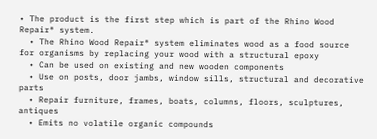• The product is the first step which is part of the Rhino Wood Repair® system.
  • The Rhino Wood Repair® system eliminates wood as a food source for organisms by replacing your wood with a structural epoxy
  • Can be used on existing and new wooden components
  • Use on posts, door jambs, window sills, structural and decorative parts
  • Repair furniture, frames, boats, columns, floors, sculptures, antiques
  • Emits no volatile organic compounds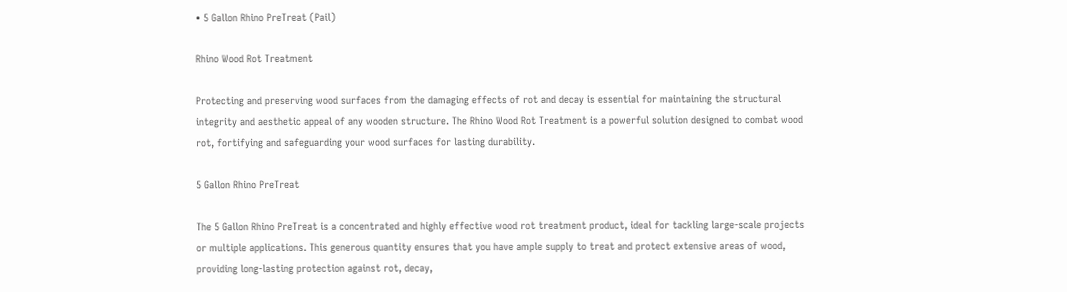• 5 Gallon Rhino PreTreat (Pail)

Rhino Wood Rot Treatment

Protecting and preserving wood surfaces from the damaging effects of rot and decay is essential for maintaining the structural integrity and aesthetic appeal of any wooden structure. The Rhino Wood Rot Treatment is a powerful solution designed to combat wood rot, fortifying and safeguarding your wood surfaces for lasting durability.

5 Gallon Rhino PreTreat

The 5 Gallon Rhino PreTreat is a concentrated and highly effective wood rot treatment product, ideal for tackling large-scale projects or multiple applications. This generous quantity ensures that you have ample supply to treat and protect extensive areas of wood, providing long-lasting protection against rot, decay,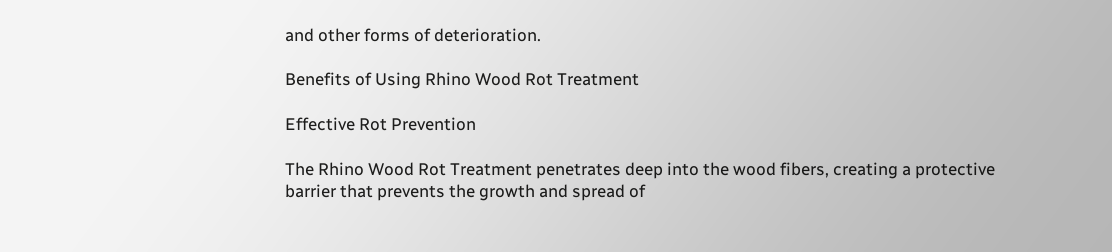and other forms of deterioration.

Benefits of Using Rhino Wood Rot Treatment

Effective Rot Prevention

The Rhino Wood Rot Treatment penetrates deep into the wood fibers, creating a protective barrier that prevents the growth and spread of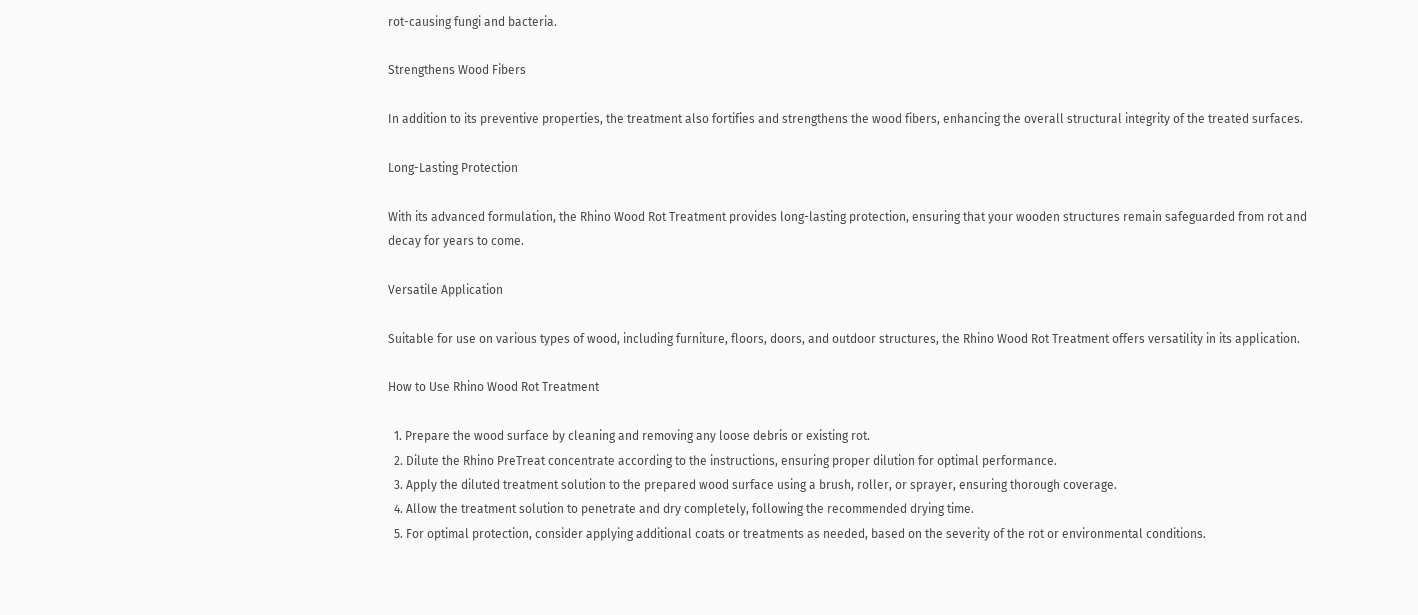rot-causing fungi and bacteria.

Strengthens Wood Fibers

In addition to its preventive properties, the treatment also fortifies and strengthens the wood fibers, enhancing the overall structural integrity of the treated surfaces.

Long-Lasting Protection

With its advanced formulation, the Rhino Wood Rot Treatment provides long-lasting protection, ensuring that your wooden structures remain safeguarded from rot and decay for years to come.

Versatile Application

Suitable for use on various types of wood, including furniture, floors, doors, and outdoor structures, the Rhino Wood Rot Treatment offers versatility in its application.

How to Use Rhino Wood Rot Treatment

  1. Prepare the wood surface by cleaning and removing any loose debris or existing rot.
  2. Dilute the Rhino PreTreat concentrate according to the instructions, ensuring proper dilution for optimal performance.
  3. Apply the diluted treatment solution to the prepared wood surface using a brush, roller, or sprayer, ensuring thorough coverage.
  4. Allow the treatment solution to penetrate and dry completely, following the recommended drying time.
  5. For optimal protection, consider applying additional coats or treatments as needed, based on the severity of the rot or environmental conditions.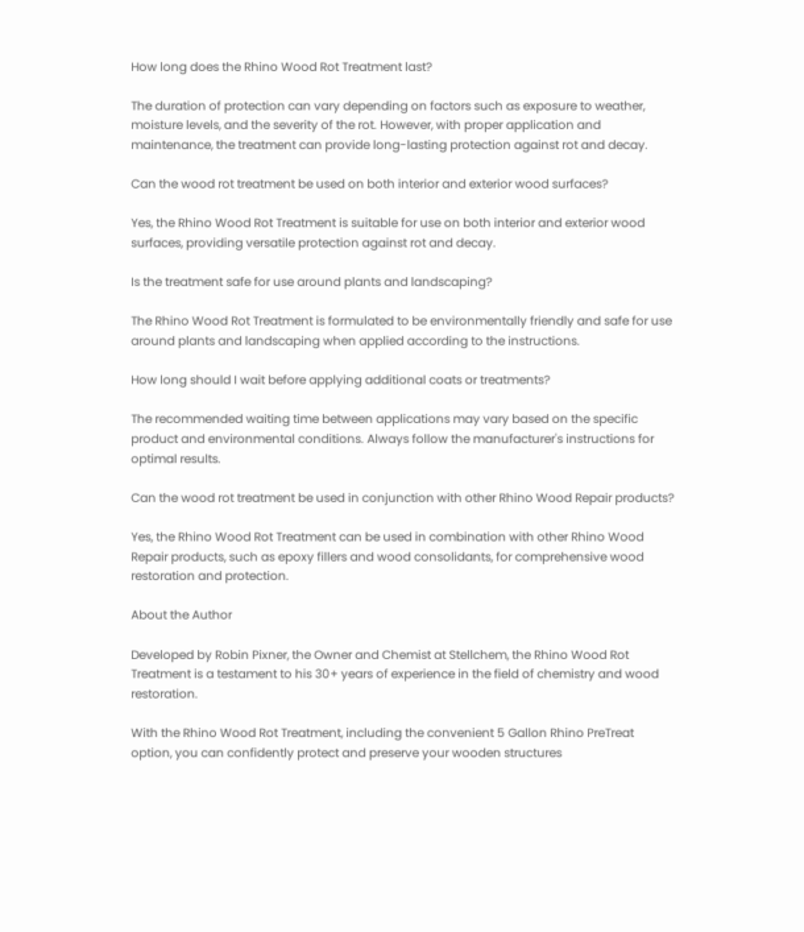How long does the Rhino Wood Rot Treatment last?

The duration of protection can vary depending on factors such as exposure to weather, moisture levels, and the severity of the rot. However, with proper application and maintenance, the treatment can provide long-lasting protection against rot and decay.

Can the wood rot treatment be used on both interior and exterior wood surfaces?

Yes, the Rhino Wood Rot Treatment is suitable for use on both interior and exterior wood surfaces, providing versatile protection against rot and decay.

Is the treatment safe for use around plants and landscaping?

The Rhino Wood Rot Treatment is formulated to be environmentally friendly and safe for use around plants and landscaping when applied according to the instructions.

How long should I wait before applying additional coats or treatments?

The recommended waiting time between applications may vary based on the specific product and environmental conditions. Always follow the manufacturer's instructions for optimal results.

Can the wood rot treatment be used in conjunction with other Rhino Wood Repair products?

Yes, the Rhino Wood Rot Treatment can be used in combination with other Rhino Wood Repair products, such as epoxy fillers and wood consolidants, for comprehensive wood restoration and protection.

About the Author

Developed by Robin Pixner, the Owner and Chemist at Stellchem, the Rhino Wood Rot Treatment is a testament to his 30+ years of experience in the field of chemistry and wood restoration.

With the Rhino Wood Rot Treatment, including the convenient 5 Gallon Rhino PreTreat option, you can confidently protect and preserve your wooden structures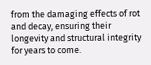from the damaging effects of rot and decay, ensuring their longevity and structural integrity for years to come.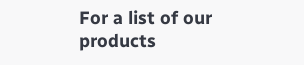For a list of our products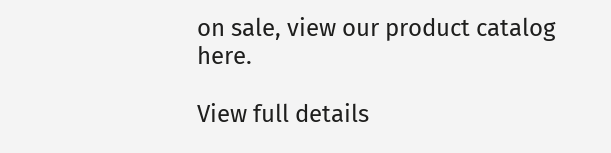on sale, view our product catalog here.

View full details